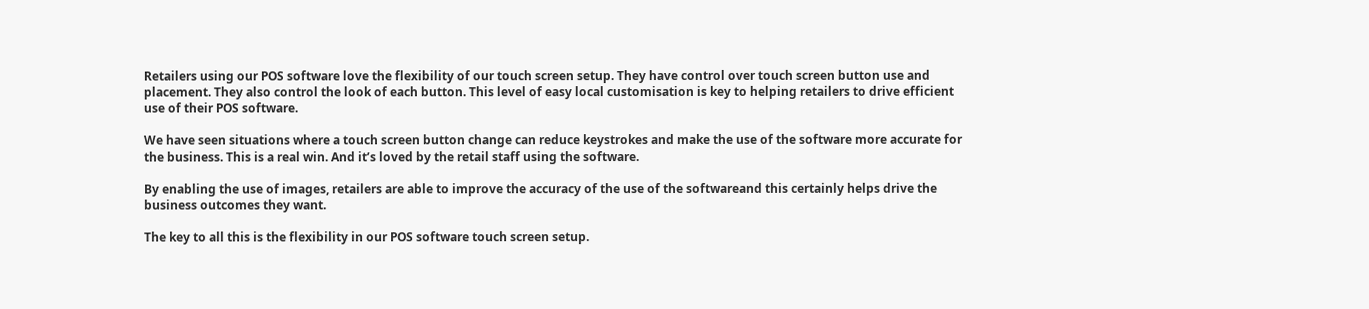Retailers using our POS software love the flexibility of our touch screen setup. They have control over touch screen button use and placement. They also control the look of each button. This level of easy local customisation is key to helping retailers to drive efficient use of their POS software.

We have seen situations where a touch screen button change can reduce keystrokes and make the use of the software more accurate for the business. This is a real win. And it’s loved by the retail staff using the software.

By enabling the use of images, retailers are able to improve the accuracy of the use of the softwareand this certainly helps drive the business outcomes they want.

The key to all this is the flexibility in our POS software touch screen setup.